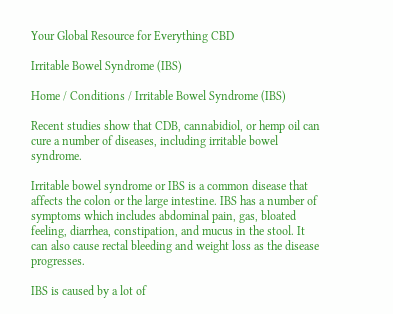Your Global Resource for Everything CBD

Irritable Bowel Syndrome (IBS)

Home / Conditions / Irritable Bowel Syndrome (IBS)

Recent studies show that CDB, cannabidiol, or hemp oil can cure a number of diseases, including irritable bowel syndrome.

Irritable bowel syndrome or IBS is a common disease that affects the colon or the large intestine. IBS has a number of symptoms which includes abdominal pain, gas, bloated feeling, diarrhea, constipation, and mucus in the stool. It can also cause rectal bleeding and weight loss as the disease progresses.

IBS is caused by a lot of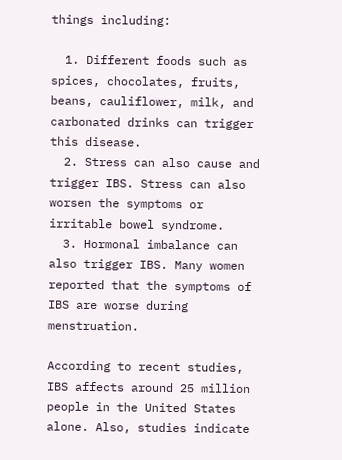things including:

  1. Different foods such as spices, chocolates, fruits, beans, cauliflower, milk, and carbonated drinks can trigger this disease.
  2. Stress can also cause and trigger IBS. Stress can also worsen the symptoms or irritable bowel syndrome.
  3. Hormonal imbalance can also trigger IBS. Many women reported that the symptoms of IBS are worse during menstruation.

According to recent studies, IBS affects around 25 million people in the United States alone. Also, studies indicate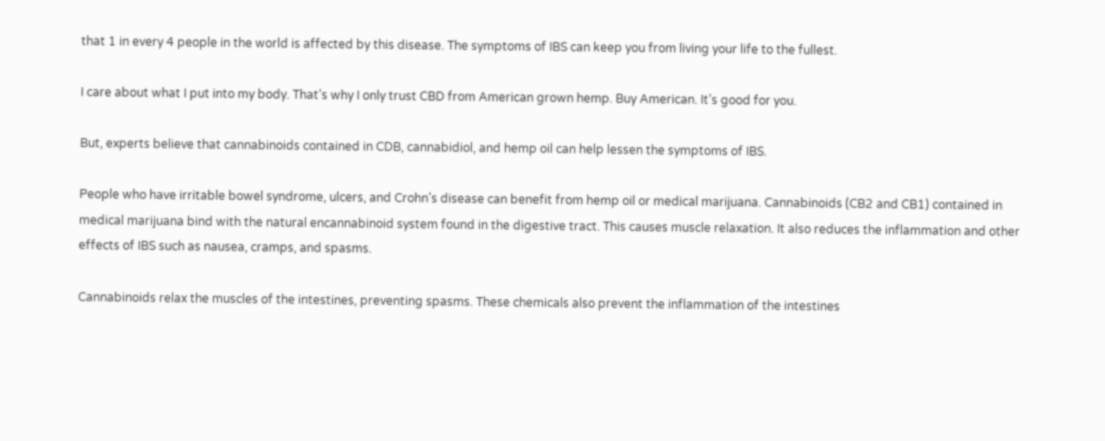that 1 in every 4 people in the world is affected by this disease. The symptoms of IBS can keep you from living your life to the fullest.

I care about what I put into my body. That’s why I only trust CBD from American grown hemp. Buy American. It’s good for you.

But, experts believe that cannabinoids contained in CDB, cannabidiol, and hemp oil can help lessen the symptoms of IBS.

People who have irritable bowel syndrome, ulcers, and Crohn’s disease can benefit from hemp oil or medical marijuana. Cannabinoids (CB2 and CB1) contained in medical marijuana bind with the natural encannabinoid system found in the digestive tract. This causes muscle relaxation. It also reduces the inflammation and other effects of IBS such as nausea, cramps, and spasms.

Cannabinoids relax the muscles of the intestines, preventing spasms. These chemicals also prevent the inflammation of the intestines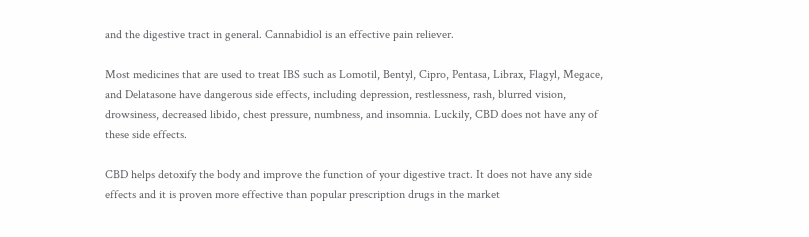and the digestive tract in general. Cannabidiol is an effective pain reliever.

Most medicines that are used to treat IBS such as Lomotil, Bentyl, Cipro, Pentasa, Librax, Flagyl, Megace, and Delatasone have dangerous side effects, including depression, restlessness, rash, blurred vision, drowsiness, decreased libido, chest pressure, numbness, and insomnia. Luckily, CBD does not have any of these side effects.

CBD helps detoxify the body and improve the function of your digestive tract. It does not have any side effects and it is proven more effective than popular prescription drugs in the market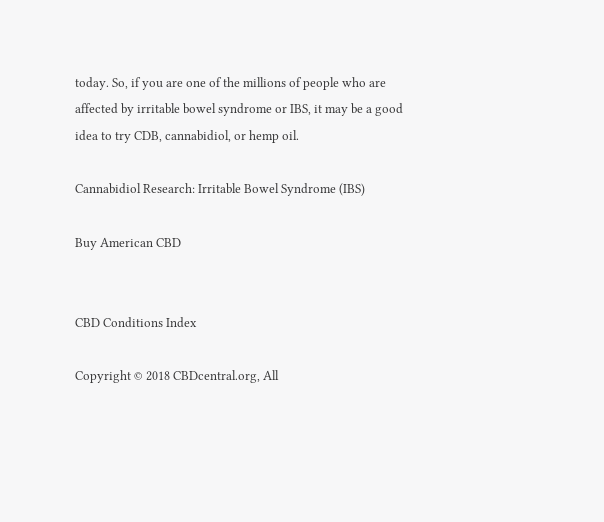today. So, if you are one of the millions of people who are affected by irritable bowel syndrome or IBS, it may be a good idea to try CDB, cannabidiol, or hemp oil.

Cannabidiol Research: Irritable Bowel Syndrome (IBS)

Buy American CBD


CBD Conditions Index

Copyright © 2018 CBDcentral.org, All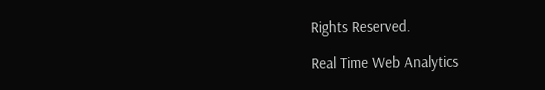Rights Reserved.

Real Time Web Analytics